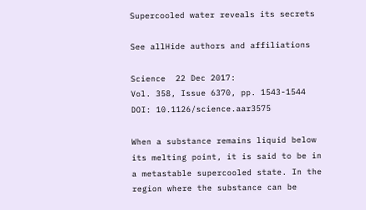Supercooled water reveals its secrets

See allHide authors and affiliations

Science  22 Dec 2017:
Vol. 358, Issue 6370, pp. 1543-1544
DOI: 10.1126/science.aar3575

When a substance remains liquid below its melting point, it is said to be in a metastable supercooled state. In the region where the substance can be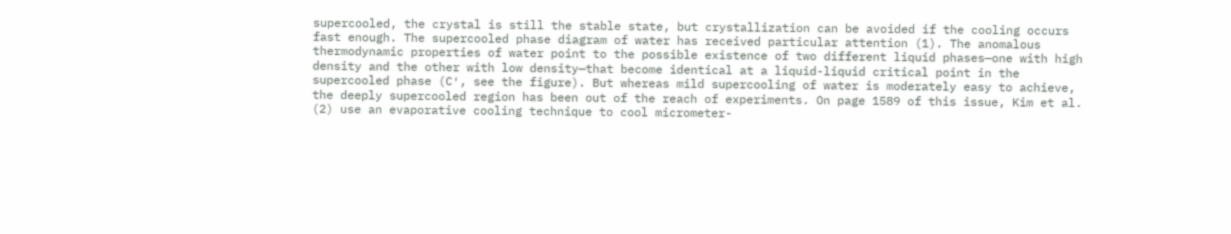supercooled, the crystal is still the stable state, but crystallization can be avoided if the cooling occurs fast enough. The supercooled phase diagram of water has received particular attention (1). The anomalous thermodynamic properties of water point to the possible existence of two different liquid phases—one with high density and the other with low density—that become identical at a liquid-liquid critical point in the supercooled phase (C′, see the figure). But whereas mild supercooling of water is moderately easy to achieve, the deeply supercooled region has been out of the reach of experiments. On page 1589 of this issue, Kim et al. (2) use an evaporative cooling technique to cool micrometer-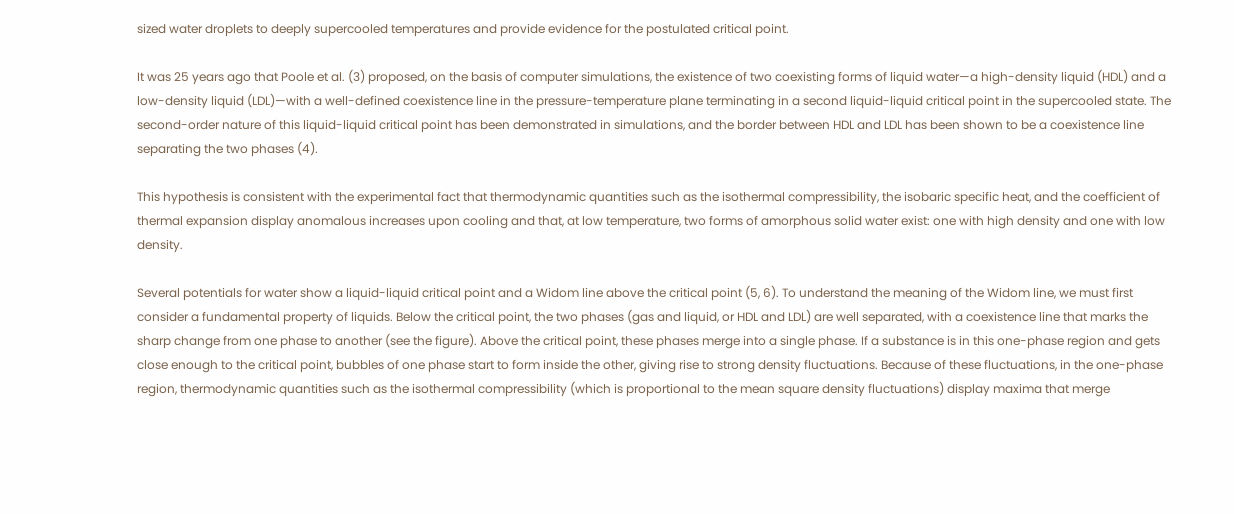sized water droplets to deeply supercooled temperatures and provide evidence for the postulated critical point.

It was 25 years ago that Poole et al. (3) proposed, on the basis of computer simulations, the existence of two coexisting forms of liquid water—a high-density liquid (HDL) and a low-density liquid (LDL)—with a well-defined coexistence line in the pressure-temperature plane terminating in a second liquid-liquid critical point in the supercooled state. The second-order nature of this liquid-liquid critical point has been demonstrated in simulations, and the border between HDL and LDL has been shown to be a coexistence line separating the two phases (4).

This hypothesis is consistent with the experimental fact that thermodynamic quantities such as the isothermal compressibility, the isobaric specific heat, and the coefficient of thermal expansion display anomalous increases upon cooling and that, at low temperature, two forms of amorphous solid water exist: one with high density and one with low density.

Several potentials for water show a liquid-liquid critical point and a Widom line above the critical point (5, 6). To understand the meaning of the Widom line, we must first consider a fundamental property of liquids. Below the critical point, the two phases (gas and liquid, or HDL and LDL) are well separated, with a coexistence line that marks the sharp change from one phase to another (see the figure). Above the critical point, these phases merge into a single phase. If a substance is in this one-phase region and gets close enough to the critical point, bubbles of one phase start to form inside the other, giving rise to strong density fluctuations. Because of these fluctuations, in the one-phase region, thermodynamic quantities such as the isothermal compressibility (which is proportional to the mean square density fluctuations) display maxima that merge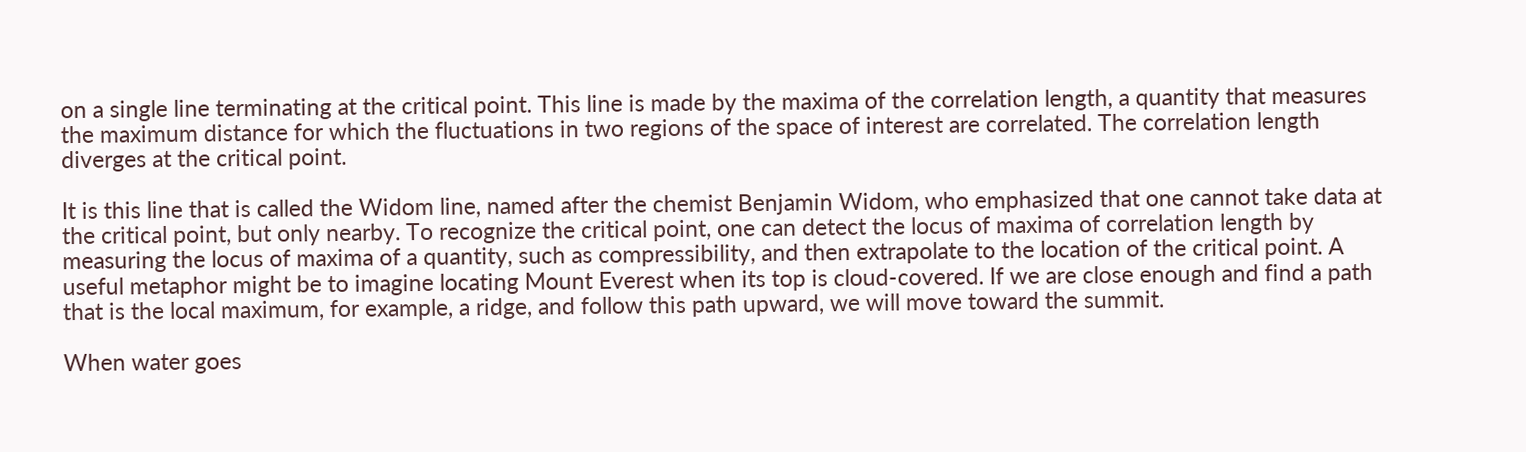on a single line terminating at the critical point. This line is made by the maxima of the correlation length, a quantity that measures the maximum distance for which the fluctuations in two regions of the space of interest are correlated. The correlation length diverges at the critical point.

It is this line that is called the Widom line, named after the chemist Benjamin Widom, who emphasized that one cannot take data at the critical point, but only nearby. To recognize the critical point, one can detect the locus of maxima of correlation length by measuring the locus of maxima of a quantity, such as compressibility, and then extrapolate to the location of the critical point. A useful metaphor might be to imagine locating Mount Everest when its top is cloud-covered. If we are close enough and find a path that is the local maximum, for example, a ridge, and follow this path upward, we will move toward the summit.

When water goes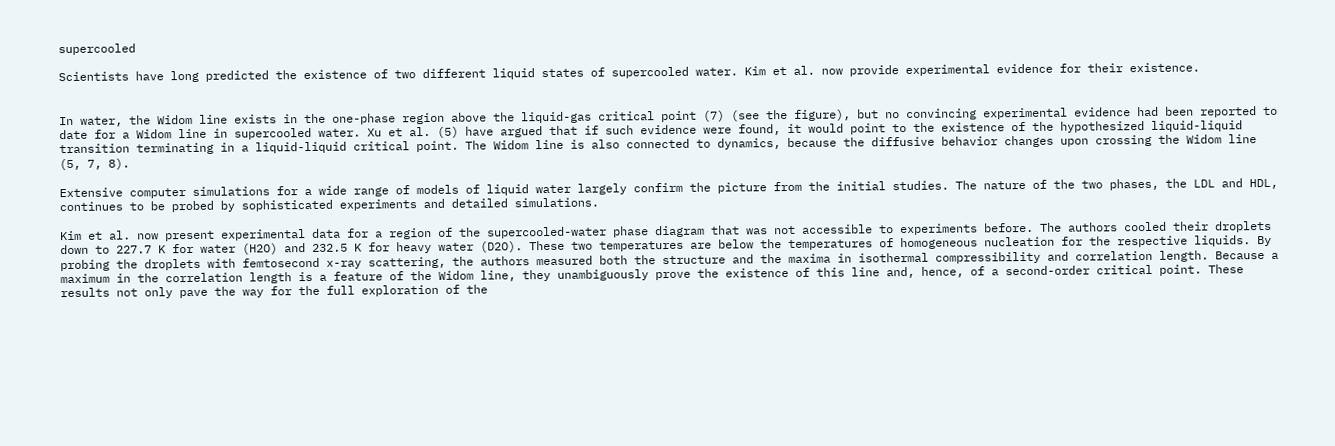supercooled

Scientists have long predicted the existence of two different liquid states of supercooled water. Kim et al. now provide experimental evidence for their existence.


In water, the Widom line exists in the one-phase region above the liquid-gas critical point (7) (see the figure), but no convincing experimental evidence had been reported to date for a Widom line in supercooled water. Xu et al. (5) have argued that if such evidence were found, it would point to the existence of the hypothesized liquid-liquid transition terminating in a liquid-liquid critical point. The Widom line is also connected to dynamics, because the diffusive behavior changes upon crossing the Widom line (5, 7, 8).

Extensive computer simulations for a wide range of models of liquid water largely confirm the picture from the initial studies. The nature of the two phases, the LDL and HDL, continues to be probed by sophisticated experiments and detailed simulations.

Kim et al. now present experimental data for a region of the supercooled-water phase diagram that was not accessible to experiments before. The authors cooled their droplets down to 227.7 K for water (H2O) and 232.5 K for heavy water (D2O). These two temperatures are below the temperatures of homogeneous nucleation for the respective liquids. By probing the droplets with femtosecond x-ray scattering, the authors measured both the structure and the maxima in isothermal compressibility and correlation length. Because a maximum in the correlation length is a feature of the Widom line, they unambiguously prove the existence of this line and, hence, of a second-order critical point. These results not only pave the way for the full exploration of the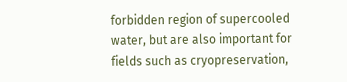forbidden region of supercooled water, but are also important for fields such as cryopreservation,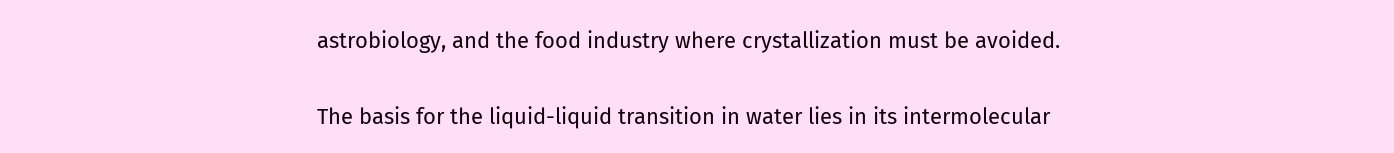astrobiology, and the food industry where crystallization must be avoided.

The basis for the liquid-liquid transition in water lies in its intermolecular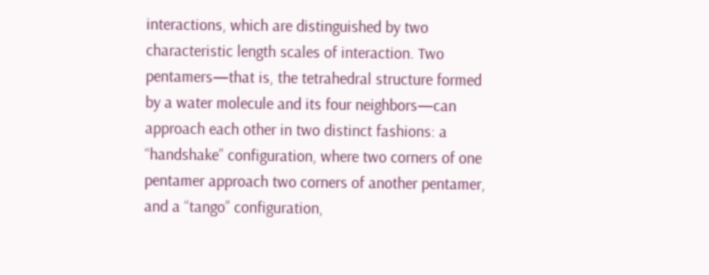interactions, which are distinguished by two characteristic length scales of interaction. Two pentamers—that is, the tetrahedral structure formed by a water molecule and its four neighbors—can approach each other in two distinct fashions: a “handshake” configuration, where two corners of one pentamer approach two corners of another pentamer, and a “tango” configuration,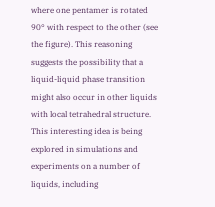where one pentamer is rotated 90° with respect to the other (see the figure). This reasoning suggests the possibility that a liquid-liquid phase transition might also occur in other liquids with local tetrahedral structure. This interesting idea is being explored in simulations and experiments on a number of liquids, including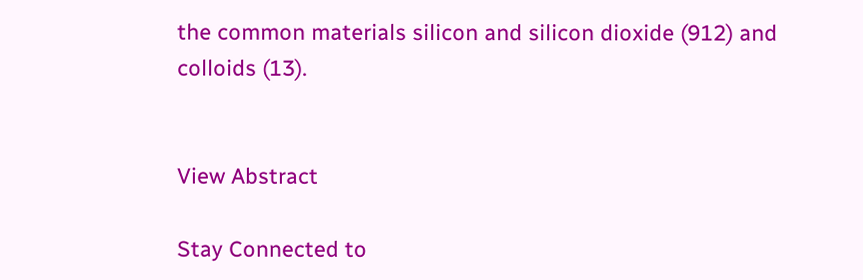the common materials silicon and silicon dioxide (912) and colloids (13).


View Abstract

Stay Connected to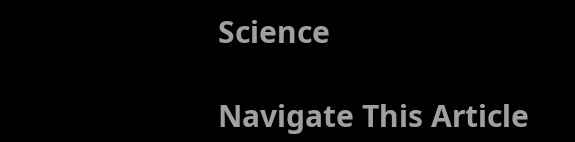Science

Navigate This Article